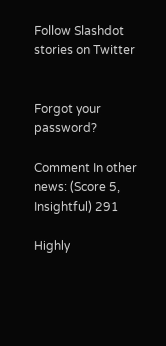Follow Slashdot stories on Twitter


Forgot your password?

Comment In other news: (Score 5, Insightful) 291

Highly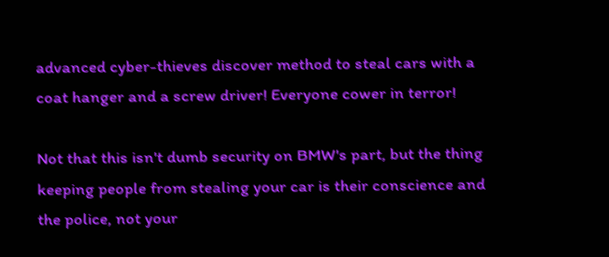advanced cyber-thieves discover method to steal cars with a coat hanger and a screw driver! Everyone cower in terror!

Not that this isn't dumb security on BMW's part, but the thing keeping people from stealing your car is their conscience and the police, not your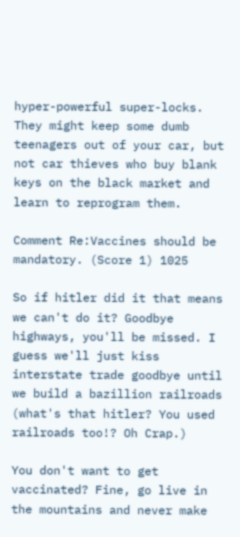hyper-powerful super-locks. They might keep some dumb teenagers out of your car, but not car thieves who buy blank keys on the black market and learn to reprogram them.

Comment Re:Vaccines should be mandatory. (Score 1) 1025

So if hitler did it that means we can't do it? Goodbye highways, you'll be missed. I guess we'll just kiss interstate trade goodbye until we build a bazillion railroads (what's that hitler? You used railroads too!? Oh Crap.)

You don't want to get vaccinated? Fine, go live in the mountains and never make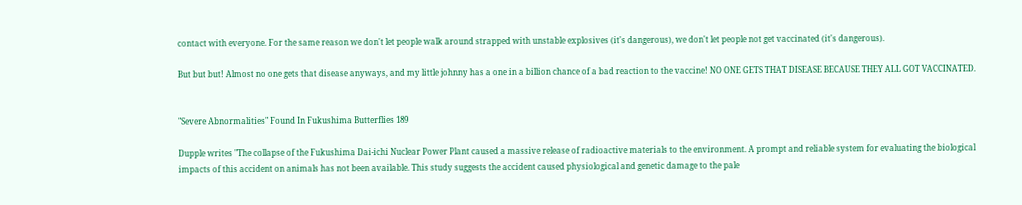contact with everyone. For the same reason we don't let people walk around strapped with unstable explosives (it's dangerous), we don't let people not get vaccinated (it's dangerous).

But but but! Almost no one gets that disease anyways, and my little johnny has a one in a billion chance of a bad reaction to the vaccine! NO ONE GETS THAT DISEASE BECAUSE THEY ALL GOT VACCINATED.


"Severe Abnormalities" Found In Fukushima Butterflies 189

Dupple writes "The collapse of the Fukushima Dai-ichi Nuclear Power Plant caused a massive release of radioactive materials to the environment. A prompt and reliable system for evaluating the biological impacts of this accident on animals has not been available. This study suggests the accident caused physiological and genetic damage to the pale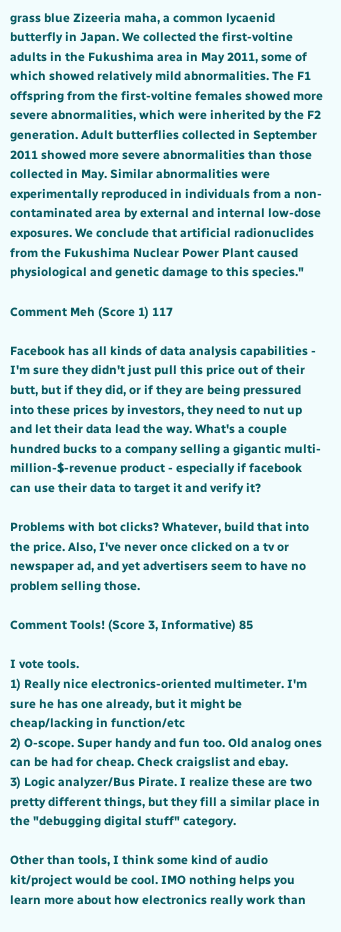grass blue Zizeeria maha, a common lycaenid butterfly in Japan. We collected the first-voltine adults in the Fukushima area in May 2011, some of which showed relatively mild abnormalities. The F1 offspring from the first-voltine females showed more severe abnormalities, which were inherited by the F2 generation. Adult butterflies collected in September 2011 showed more severe abnormalities than those collected in May. Similar abnormalities were experimentally reproduced in individuals from a non-contaminated area by external and internal low-dose exposures. We conclude that artificial radionuclides from the Fukushima Nuclear Power Plant caused physiological and genetic damage to this species."

Comment Meh (Score 1) 117

Facebook has all kinds of data analysis capabilities - I'm sure they didn't just pull this price out of their butt, but if they did, or if they are being pressured into these prices by investors, they need to nut up and let their data lead the way. What's a couple hundred bucks to a company selling a gigantic multi-million-$-revenue product - especially if facebook can use their data to target it and verify it?

Problems with bot clicks? Whatever, build that into the price. Also, I've never once clicked on a tv or newspaper ad, and yet advertisers seem to have no problem selling those.

Comment Tools! (Score 3, Informative) 85

I vote tools.
1) Really nice electronics-oriented multimeter. I'm sure he has one already, but it might be cheap/lacking in function/etc
2) O-scope. Super handy and fun too. Old analog ones can be had for cheap. Check craigslist and ebay.
3) Logic analyzer/Bus Pirate. I realize these are two pretty different things, but they fill a similar place in the "debugging digital stuff" category.

Other than tools, I think some kind of audio kit/project would be cool. IMO nothing helps you learn more about how electronics really work than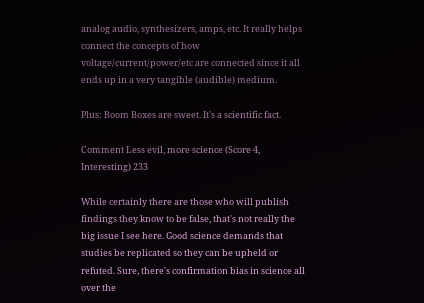analog audio, synthesizers, amps, etc. It really helps connect the concepts of how voltage/current/power/etc are connected since it all ends up in a very tangible (audible) medium.

Plus: Boom Boxes are sweet. It's a scientific fact.

Comment Less evil, more science (Score 4, Interesting) 233

While certainly there are those who will publish findings they know to be false, that's not really the big issue I see here. Good science demands that studies be replicated so they can be upheld or refuted. Sure, there's confirmation bias in science all over the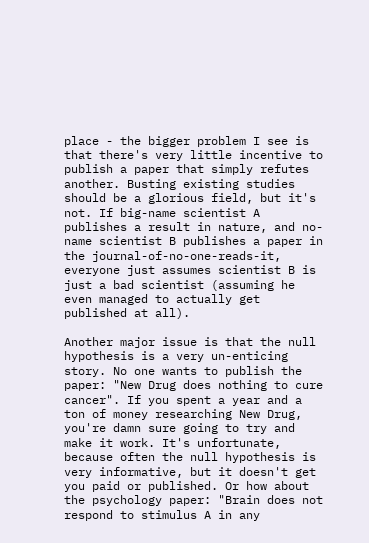place - the bigger problem I see is that there's very little incentive to publish a paper that simply refutes another. Busting existing studies should be a glorious field, but it's not. If big-name scientist A publishes a result in nature, and no-name scientist B publishes a paper in the journal-of-no-one-reads-it, everyone just assumes scientist B is just a bad scientist (assuming he even managed to actually get published at all).

Another major issue is that the null hypothesis is a very un-enticing story. No one wants to publish the paper: "New Drug does nothing to cure cancer". If you spent a year and a ton of money researching New Drug, you're damn sure going to try and make it work. It's unfortunate, because often the null hypothesis is very informative, but it doesn't get you paid or published. Or how about the psychology paper: "Brain does not respond to stimulus A in any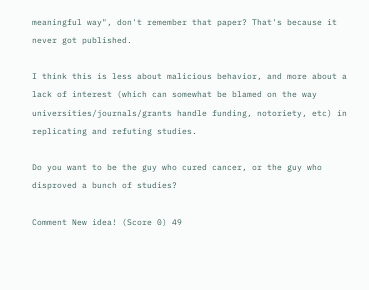meaningful way", don't remember that paper? That's because it never got published.

I think this is less about malicious behavior, and more about a lack of interest (which can somewhat be blamed on the way universities/journals/grants handle funding, notoriety, etc) in replicating and refuting studies.

Do you want to be the guy who cured cancer, or the guy who disproved a bunch of studies?

Comment New idea! (Score 0) 49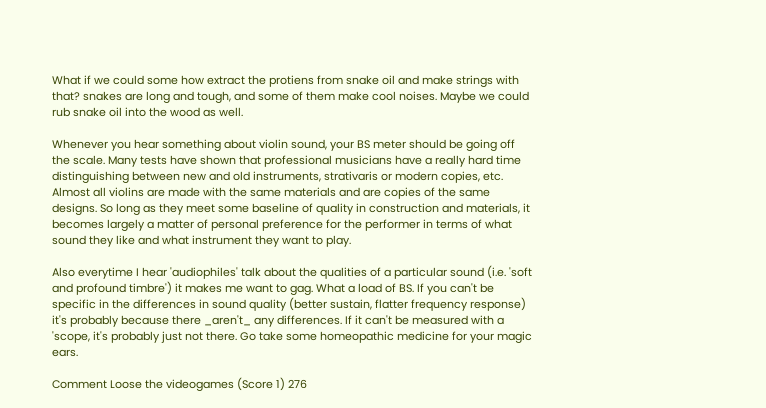What if we could some how extract the protiens from snake oil and make strings with that? snakes are long and tough, and some of them make cool noises. Maybe we could rub snake oil into the wood as well.

Whenever you hear something about violin sound, your BS meter should be going off the scale. Many tests have shown that professional musicians have a really hard time distinguishing between new and old instruments, strativaris or modern copies, etc. Almost all violins are made with the same materials and are copies of the same designs. So long as they meet some baseline of quality in construction and materials, it becomes largely a matter of personal preference for the performer in terms of what sound they like and what instrument they want to play.

Also everytime I hear 'audiophiles' talk about the qualities of a particular sound (i.e. 'soft and profound timbre') it makes me want to gag. What a load of BS. If you can't be specific in the differences in sound quality (better sustain, flatter frequency response) it's probably because there _aren't_ any differences. If it can't be measured with a 'scope, it's probably just not there. Go take some homeopathic medicine for your magic ears.

Comment Loose the videogames (Score 1) 276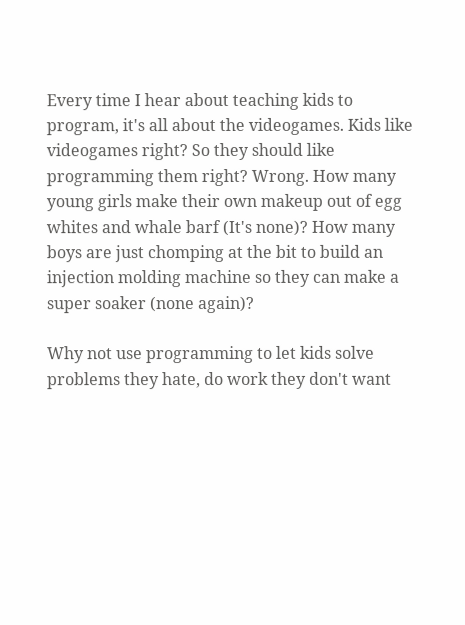Every time I hear about teaching kids to program, it's all about the videogames. Kids like videogames right? So they should like programming them right? Wrong. How many young girls make their own makeup out of egg whites and whale barf (It's none)? How many boys are just chomping at the bit to build an injection molding machine so they can make a super soaker (none again)?

Why not use programming to let kids solve problems they hate, do work they don't want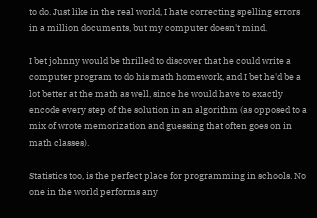to do. Just like in the real world, I hate correcting spelling errors in a million documents, but my computer doesn't mind.

I bet johnny would be thrilled to discover that he could write a computer program to do his math homework, and I bet he'd be a lot better at the math as well, since he would have to exactly encode every step of the solution in an algorithm (as opposed to a mix of wrote memorization and guessing that often goes on in math classes).

Statistics too, is the perfect place for programming in schools. No one in the world performs any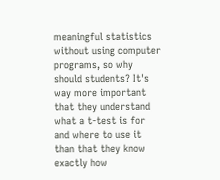meaningful statistics without using computer programs, so why should students? It's way more important that they understand what a t-test is for and where to use it than that they know exactly how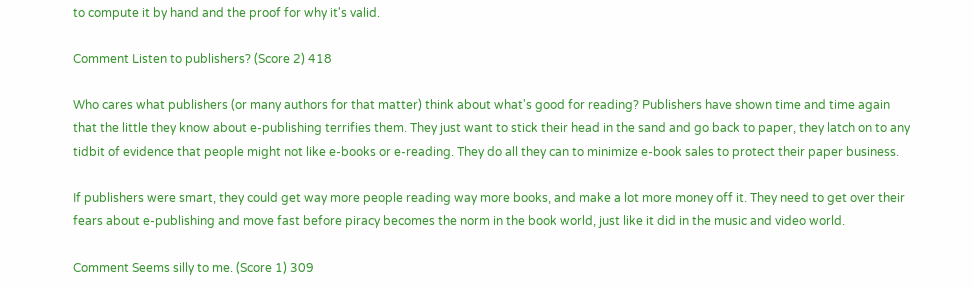to compute it by hand and the proof for why it's valid.

Comment Listen to publishers? (Score 2) 418

Who cares what publishers (or many authors for that matter) think about what's good for reading? Publishers have shown time and time again that the little they know about e-publishing terrifies them. They just want to stick their head in the sand and go back to paper, they latch on to any tidbit of evidence that people might not like e-books or e-reading. They do all they can to minimize e-book sales to protect their paper business.

If publishers were smart, they could get way more people reading way more books, and make a lot more money off it. They need to get over their fears about e-publishing and move fast before piracy becomes the norm in the book world, just like it did in the music and video world.

Comment Seems silly to me. (Score 1) 309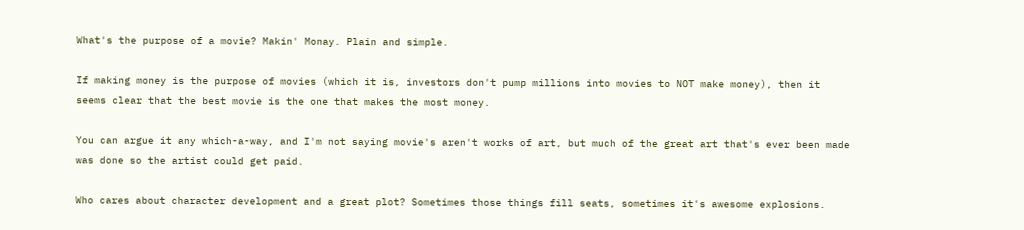What's the purpose of a movie? Makin' Monay. Plain and simple.

If making money is the purpose of movies (which it is, investors don't pump millions into movies to NOT make money), then it seems clear that the best movie is the one that makes the most money.

You can argue it any which-a-way, and I'm not saying movie's aren't works of art, but much of the great art that's ever been made was done so the artist could get paid.

Who cares about character development and a great plot? Sometimes those things fill seats, sometimes it's awesome explosions.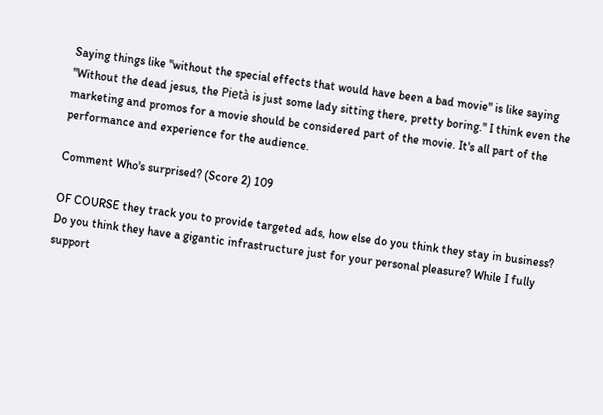Saying things like "without the special effects that would have been a bad movie" is like saying "Without the dead jesus, the Pietà is just some lady sitting there, pretty boring." I think even the marketing and promos for a movie should be considered part of the movie. It's all part of the performance and experience for the audience.

Comment Who's surprised? (Score 2) 109

OF COURSE they track you to provide targeted ads, how else do you think they stay in business? Do you think they have a gigantic infrastructure just for your personal pleasure? While I fully support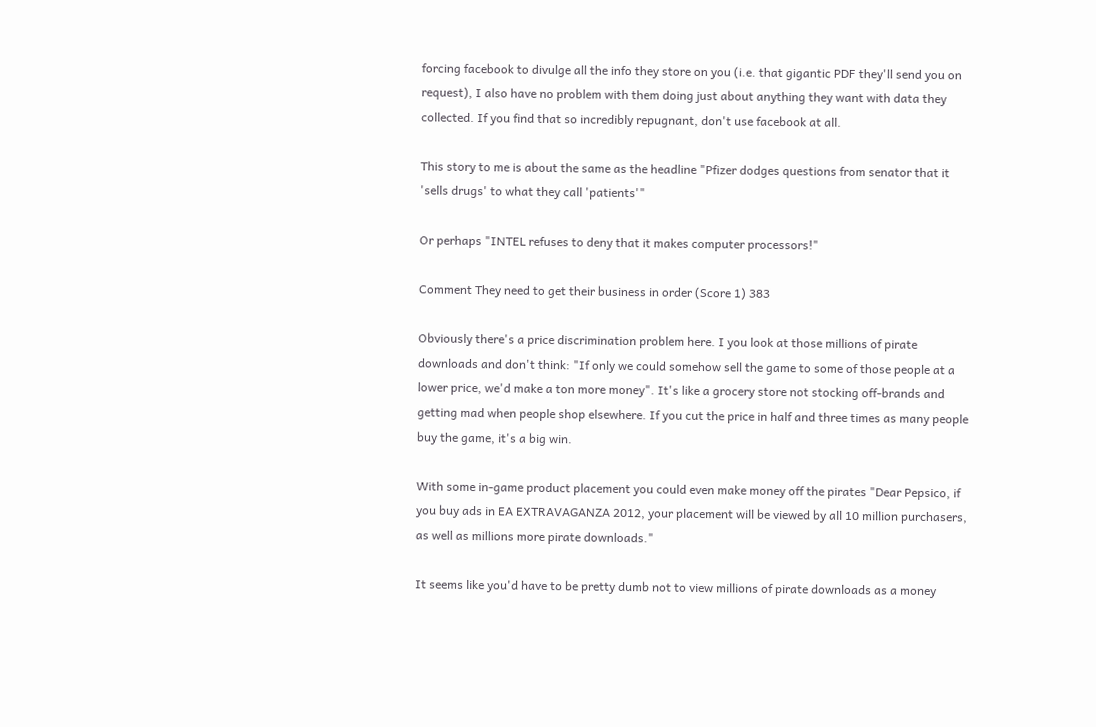forcing facebook to divulge all the info they store on you (i.e. that gigantic PDF they'll send you on request), I also have no problem with them doing just about anything they want with data they collected. If you find that so incredibly repugnant, don't use facebook at all.

This story to me is about the same as the headline "Pfizer dodges questions from senator that it 'sells drugs' to what they call 'patients'"

Or perhaps "INTEL refuses to deny that it makes computer processors!"

Comment They need to get their business in order (Score 1) 383

Obviously there's a price discrimination problem here. I you look at those millions of pirate downloads and don't think: "If only we could somehow sell the game to some of those people at a lower price, we'd make a ton more money". It's like a grocery store not stocking off-brands and getting mad when people shop elsewhere. If you cut the price in half and three times as many people buy the game, it's a big win.

With some in-game product placement you could even make money off the pirates "Dear Pepsico, if you buy ads in EA EXTRAVAGANZA 2012, your placement will be viewed by all 10 million purchasers, as well as millions more pirate downloads."

It seems like you'd have to be pretty dumb not to view millions of pirate downloads as a money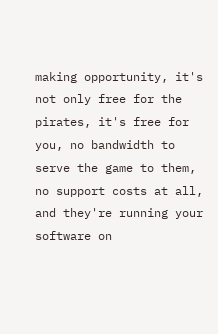making opportunity, it's not only free for the pirates, it's free for you, no bandwidth to serve the game to them, no support costs at all, and they're running your software on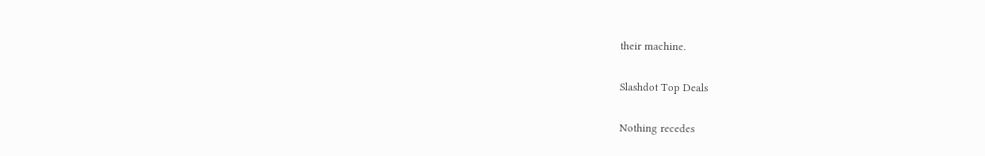their machine.

Slashdot Top Deals

Nothing recedes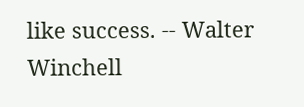like success. -- Walter Winchell